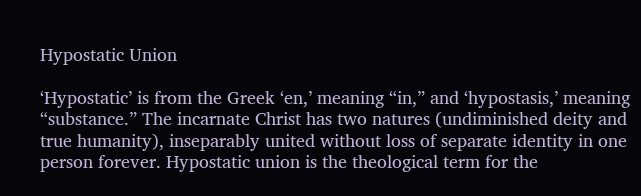Hypostatic Union

‘Hypostatic’ is from the Greek ‘en,’ meaning “in,” and ‘hypostasis,’ meaning “substance.” The incarnate Christ has two natures (undiminished deity and true humanity), inseparably united without loss of separate identity in one person forever. Hypostatic union is the theological term for the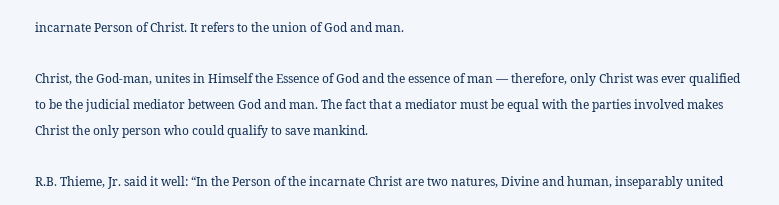incarnate Person of Christ. It refers to the union of God and man.

Christ, the God-man, unites in Himself the Essence of God and the essence of man — therefore, only Christ was ever qualified to be the judicial mediator between God and man. The fact that a mediator must be equal with the parties involved makes Christ the only person who could qualify to save mankind.

R.B. Thieme, Jr. said it well: “In the Person of the incarnate Christ are two natures, Divine and human, inseparably united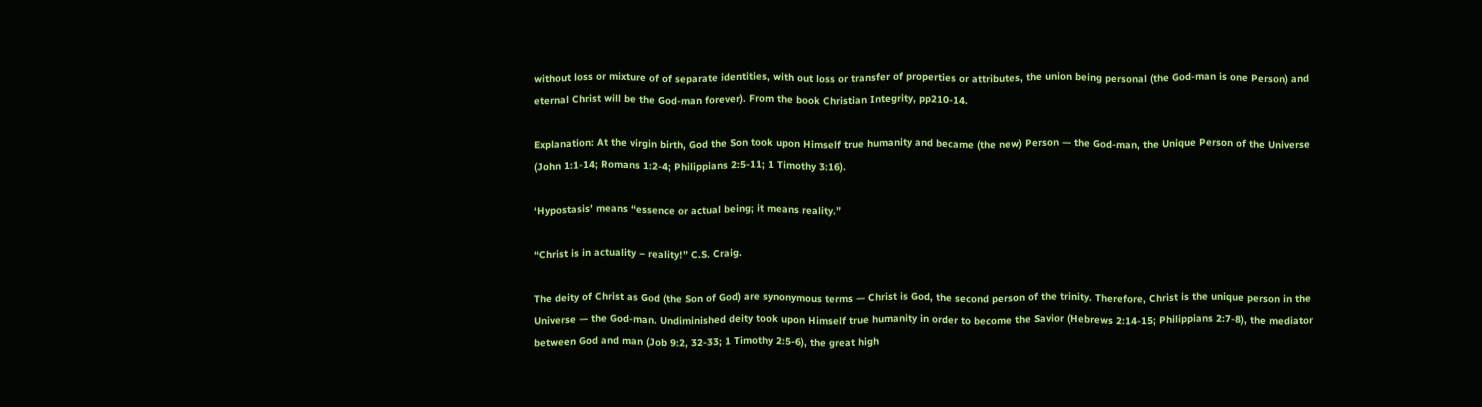without loss or mixture of of separate identities, with out loss or transfer of properties or attributes, the union being personal (the God-man is one Person) and eternal Christ will be the God-man forever). From the book Christian Integrity, pp210-14.

Explanation: At the virgin birth, God the Son took upon Himself true humanity and became (the new) Person — the God-man, the Unique Person of the Universe (John 1:1-14; Romans 1:2-4; Philippians 2:5-11; 1 Timothy 3:16).

‘Hypostasis’ means “essence or actual being; it means reality.”

“Christ is in actuality – reality!” C.S. Craig.

The deity of Christ as God (the Son of God) are synonymous terms — Christ is God, the second person of the trinity. Therefore, Christ is the unique person in the Universe — the God-man. Undiminished deity took upon Himself true humanity in order to become the Savior (Hebrews 2:14-15; Philippians 2:7-8), the mediator between God and man (Job 9:2, 32-33; 1 Timothy 2:5-6), the great high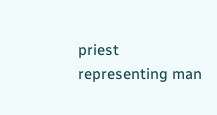priest representing man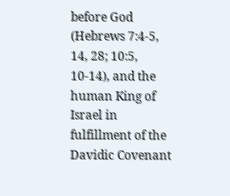before God (Hebrews 7:4-5, 14, 28; 10:5, 10-14), and the human King of Israel in fulfillment of the Davidic Covenant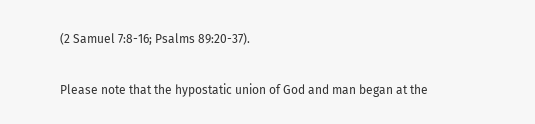(2 Samuel 7:8-16; Psalms 89:20-37).

Please note that the hypostatic union of God and man began at the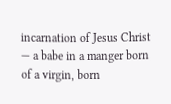incarnation of Jesus Christ — a babe in a manger born of a virgin, born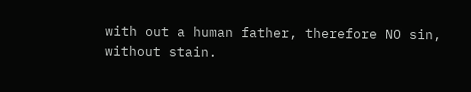with out a human father, therefore NO sin, without stain.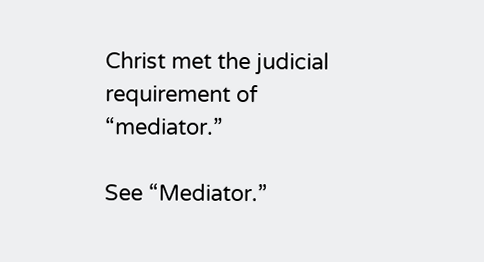Christ met the judicial requirement of “mediator.”

See “Mediator.”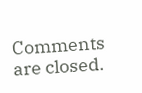Comments are closed.